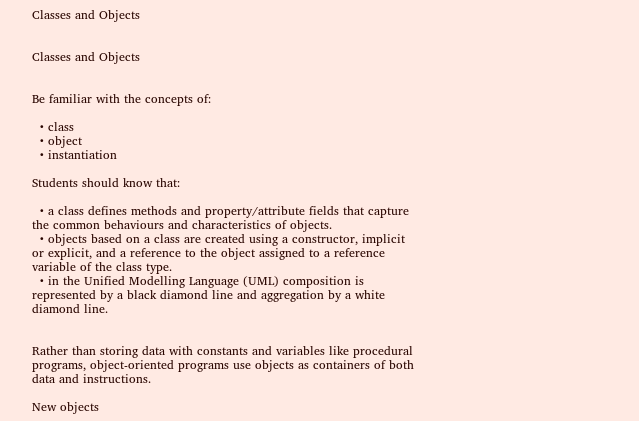Classes and Objects


Classes and Objects


Be familiar with the concepts of:

  • class
  • object
  • instantiation

Students should know that:

  • a class defines methods and property/attribute fields that capture the common behaviours and characteristics of objects.
  • objects based on a class are created using a constructor, implicit or explicit, and a reference to the object assigned to a reference variable of the class type.
  • in the Unified Modelling Language (UML) composition is represented by a black diamond line and aggregation by a white diamond line.


Rather than storing data with constants and variables like procedural programs, object-oriented programs use objects as containers of both data and instructions.

New objects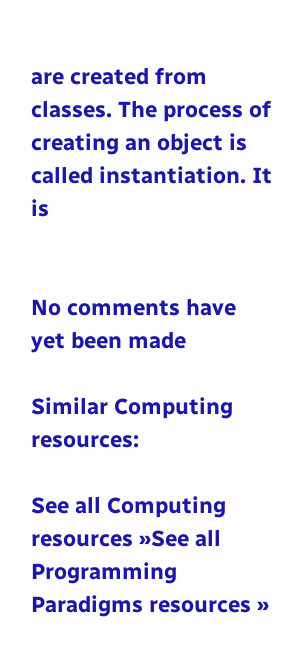are created from classes. The process of creating an object is called instantiation. It is


No comments have yet been made

Similar Computing resources:

See all Computing resources »See all Programming Paradigms resources »